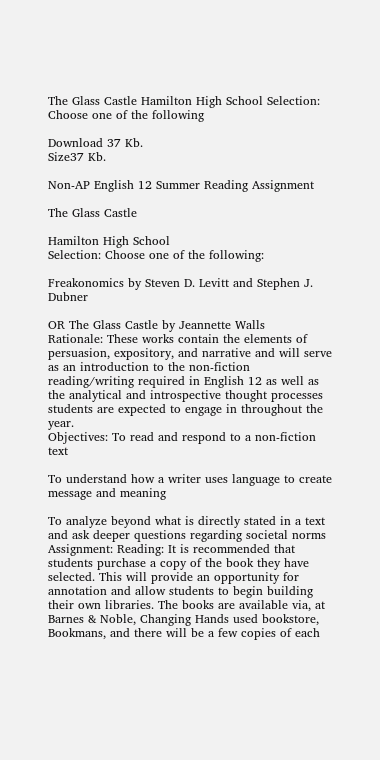The Glass Castle Hamilton High School Selection: Choose one of the following

Download 37 Kb.
Size37 Kb.

Non-AP English 12 Summer Reading Assignment

The Glass Castle

Hamilton High School
Selection: Choose one of the following:

Freakonomics by Steven D. Levitt and Stephen J. Dubner

OR The Glass Castle by Jeannette Walls
Rationale: These works contain the elements of persuasion, expository, and narrative and will serve as an introduction to the non-fiction reading/writing required in English 12 as well as the analytical and introspective thought processes students are expected to engage in throughout the year.
Objectives: To read and respond to a non-fiction text

To understand how a writer uses language to create message and meaning

To analyze beyond what is directly stated in a text and ask deeper questions regarding societal norms
Assignment: Reading: It is recommended that students purchase a copy of the book they have selected. This will provide an opportunity for annotation and allow students to begin building their own libraries. The books are available via, at Barnes & Noble, Changing Hands used bookstore, Bookmans, and there will be a few copies of each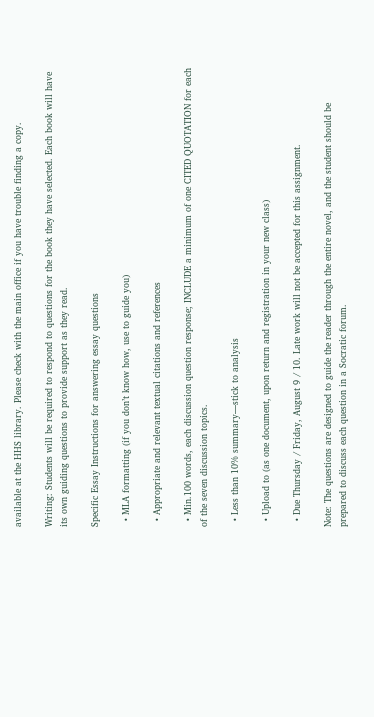available at the HHS library. Please check with the main office if you have trouble finding a copy.

Writing: Students will be required to respond to questions for the book they have selected. Each book will have its own guiding questions to provide support as they read.

Specific Essay Instructions for answering essay questions

  • MLA formatting (if you don’t know how, use to guide you)

  • Appropriate and relevant textual citations and references

  • Min.100 words, each discussion question response; INCLUDE a minimum of one CITED QUOTATION for each of the seven discussion topics.

  • Less than 10% summary—stick to analysis

  • Upload to (as one document, upon return and registration in your new class)

  • Due Thursday / Friday, August 9 / 10. Late work will not be accepted for this assignment.

Note: The questions are designed to guide the reader through the entire novel, and the student should be prepared to discuss each question in a Socratic forum.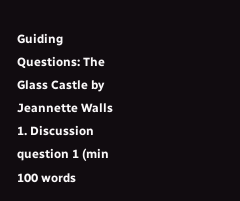Guiding Questions: The Glass Castle by Jeannette Walls
1. Discussion question 1 (min 100 words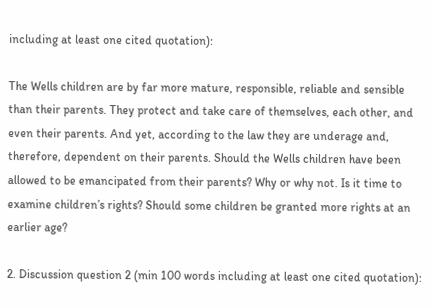including at least one cited quotation):

The Wells children are by far more mature, responsible, reliable and sensible than their parents. They protect and take care of themselves, each other, and even their parents. And yet, according to the law they are underage and, therefore, dependent on their parents. Should the Wells children have been allowed to be emancipated from their parents? Why or why not. Is it time to examine children’s rights? Should some children be granted more rights at an earlier age?

2. Discussion question 2 (min 100 words including at least one cited quotation):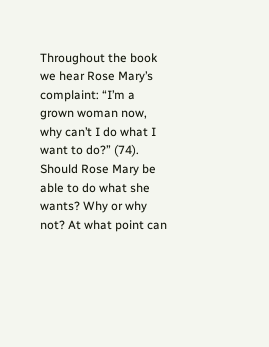Throughout the book we hear Rose Mary’s complaint: “I’m a grown woman now, why can’t I do what I want to do?” (74). Should Rose Mary be able to do what she wants? Why or why not? At what point can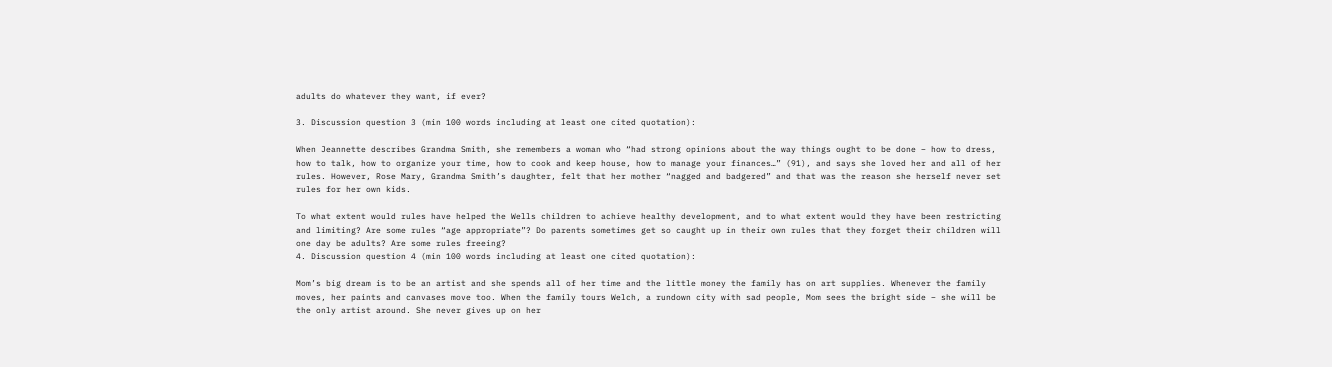adults do whatever they want, if ever?

3. Discussion question 3 (min 100 words including at least one cited quotation):

When Jeannette describes Grandma Smith, she remembers a woman who “had strong opinions about the way things ought to be done – how to dress, how to talk, how to organize your time, how to cook and keep house, how to manage your finances…” (91), and says she loved her and all of her rules. However, Rose Mary, Grandma Smith’s daughter, felt that her mother “nagged and badgered” and that was the reason she herself never set rules for her own kids.

To what extent would rules have helped the Wells children to achieve healthy development, and to what extent would they have been restricting and limiting? Are some rules “age appropriate”? Do parents sometimes get so caught up in their own rules that they forget their children will one day be adults? Are some rules freeing?
4. Discussion question 4 (min 100 words including at least one cited quotation):

Mom’s big dream is to be an artist and she spends all of her time and the little money the family has on art supplies. Whenever the family moves, her paints and canvases move too. When the family tours Welch, a rundown city with sad people, Mom sees the bright side – she will be the only artist around. She never gives up on her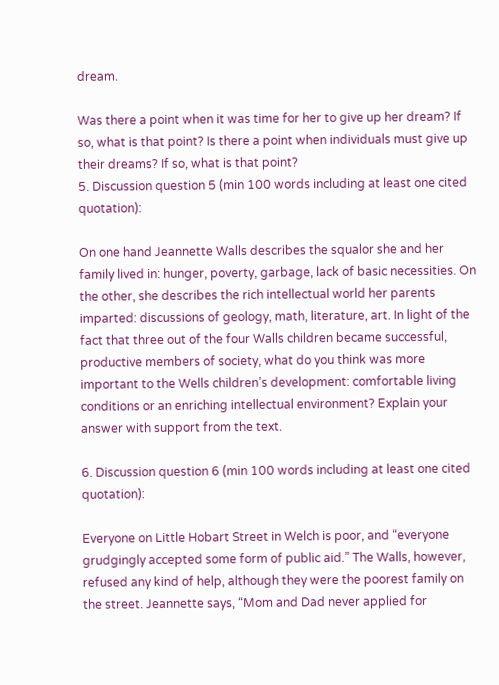dream.

Was there a point when it was time for her to give up her dream? If so, what is that point? Is there a point when individuals must give up their dreams? If so, what is that point?
5. Discussion question 5 (min 100 words including at least one cited quotation):

On one hand Jeannette Walls describes the squalor she and her family lived in: hunger, poverty, garbage, lack of basic necessities. On the other, she describes the rich intellectual world her parents imparted: discussions of geology, math, literature, art. In light of the fact that three out of the four Walls children became successful, productive members of society, what do you think was more important to the Wells children’s development: comfortable living conditions or an enriching intellectual environment? Explain your answer with support from the text.

6. Discussion question 6 (min 100 words including at least one cited quotation):

Everyone on Little Hobart Street in Welch is poor, and “everyone grudgingly accepted some form of public aid.” The Walls, however, refused any kind of help, although they were the poorest family on the street. Jeannette says, “Mom and Dad never applied for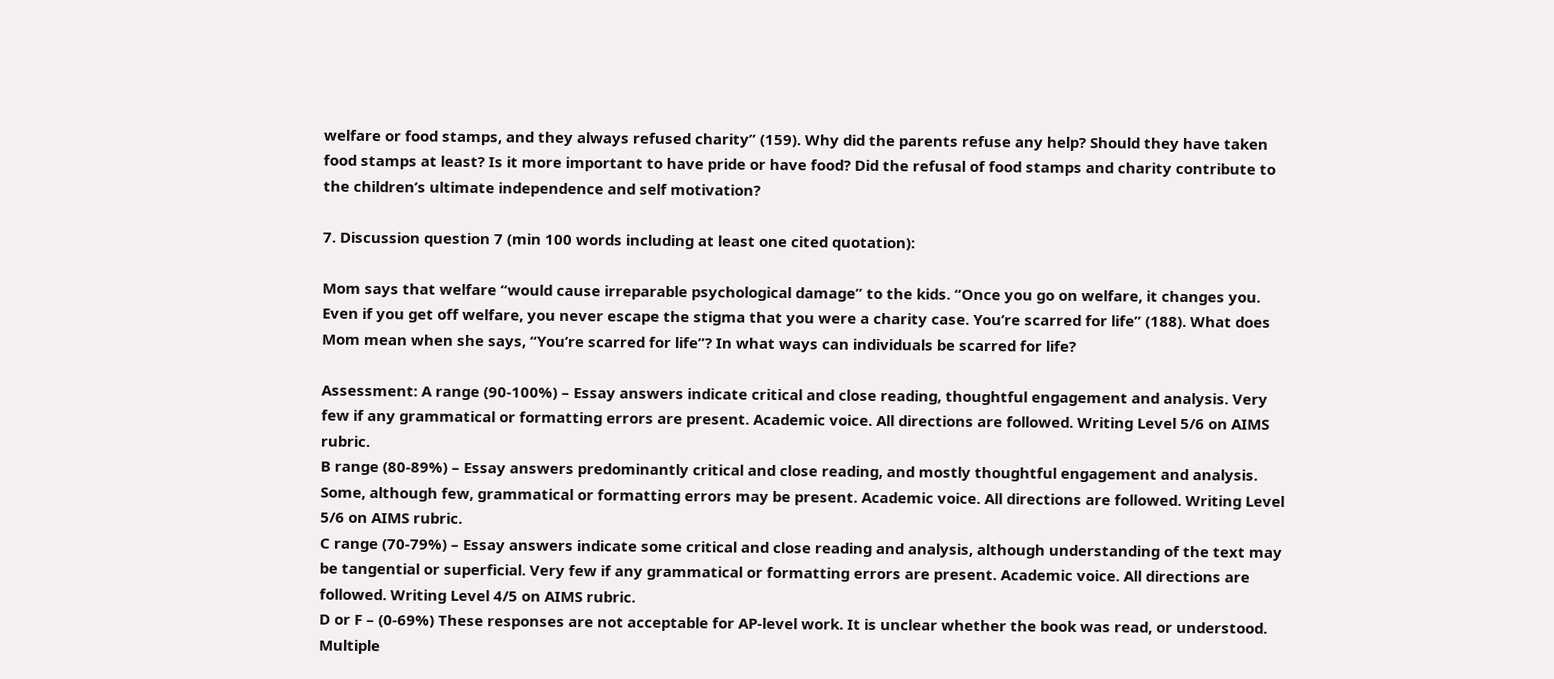welfare or food stamps, and they always refused charity” (159). Why did the parents refuse any help? Should they have taken food stamps at least? Is it more important to have pride or have food? Did the refusal of food stamps and charity contribute to the children’s ultimate independence and self motivation?

7. Discussion question 7 (min 100 words including at least one cited quotation):

Mom says that welfare “would cause irreparable psychological damage” to the kids. “Once you go on welfare, it changes you. Even if you get off welfare, you never escape the stigma that you were a charity case. You’re scarred for life” (188). What does Mom mean when she says, “You’re scarred for life”? In what ways can individuals be scarred for life?

Assessment: A range (90-100%) – Essay answers indicate critical and close reading, thoughtful engagement and analysis. Very few if any grammatical or formatting errors are present. Academic voice. All directions are followed. Writing Level 5/6 on AIMS rubric.
B range (80-89%) – Essay answers predominantly critical and close reading, and mostly thoughtful engagement and analysis. Some, although few, grammatical or formatting errors may be present. Academic voice. All directions are followed. Writing Level 5/6 on AIMS rubric.
C range (70-79%) – Essay answers indicate some critical and close reading and analysis, although understanding of the text may be tangential or superficial. Very few if any grammatical or formatting errors are present. Academic voice. All directions are followed. Writing Level 4/5 on AIMS rubric.
D or F – (0-69%) These responses are not acceptable for AP-level work. It is unclear whether the book was read, or understood. Multiple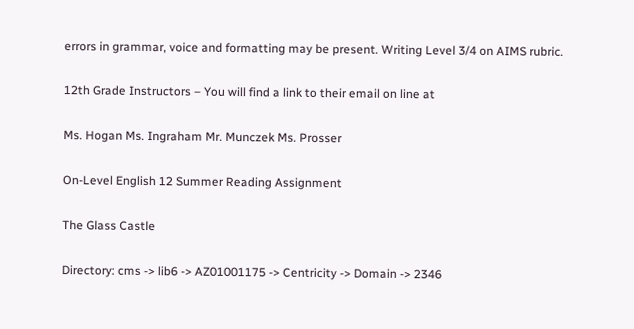errors in grammar, voice and formatting may be present. Writing Level 3/4 on AIMS rubric.

12th Grade Instructors – You will find a link to their email on line at

Ms. Hogan Ms. Ingraham Mr. Munczek Ms. Prosser

On-Level English 12 Summer Reading Assignment

The Glass Castle

Directory: cms -> lib6 -> AZ01001175 -> Centricity -> Domain -> 2346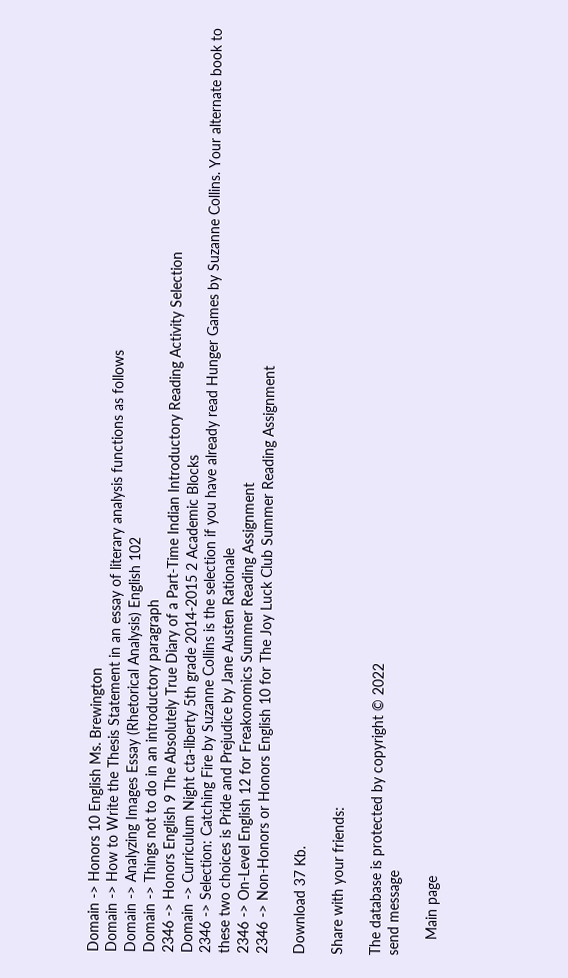Domain -> Honors 10 English Ms. Brewington
Domain -> How to Write the Thesis Statement in an essay of literary analysis functions as follows
Domain -> Analyzing Images Essay (Rhetorical Analysis) English 102
Domain -> Things not to do in an introductory paragraph
2346 -> Honors English 9 The Absolutely True Diary of a Part-Time Indian Introductory Reading Activity Selection
Domain -> Curriculum Night cta-liberty 5th grade 2014-2015 2 Academic Blocks
2346 -> Selection: Catching Fire by Suzanne Collins is the selection if you have already read Hunger Games by Suzanne Collins. Your alternate book to these two choices is Pride and Prejudice by Jane Austen Rationale
2346 -> On-Level English 12 for Freakonomics Summer Reading Assignment
2346 -> Non-Honors or Honors English 10 for The Joy Luck Club Summer Reading Assignment

Download 37 Kb.

Share with your friends:

The database is protected by copyright © 2022
send message

    Main page